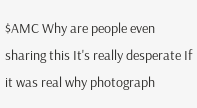$AMC Why are people even sharing this It's really desperate If it was real why photograph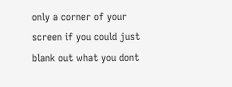only a corner of your screen if you could just blank out what you dont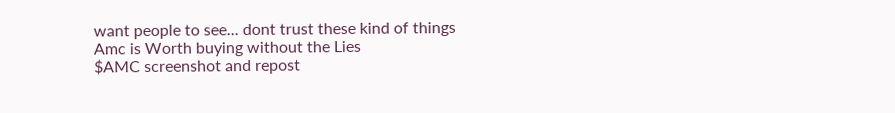want people to see... dont trust these kind of things Amc is Worth buying without the Lies
$AMC screenshot and repost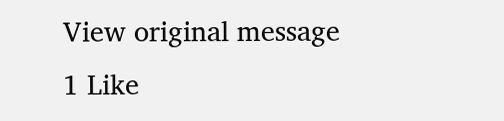View original message
1 Like